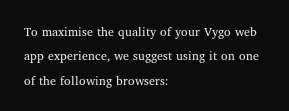To maximise the quality of your Vygo web app experience, we suggest using it on one of the following browsers: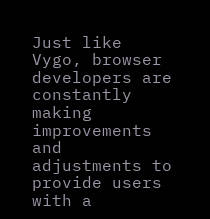Just like Vygo, browser developers are constantly making improvements and adjustments to provide users with a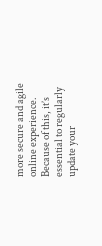more secure and agile online experience. Because of this, it’s essential to regularly update your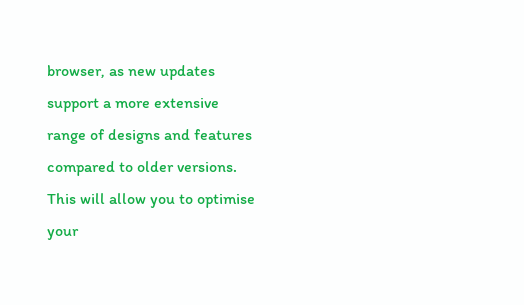browser, as new updates support a more extensive range of designs and features compared to older versions. This will allow you to optimise your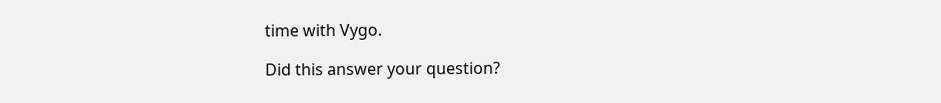time with Vygo.

Did this answer your question?